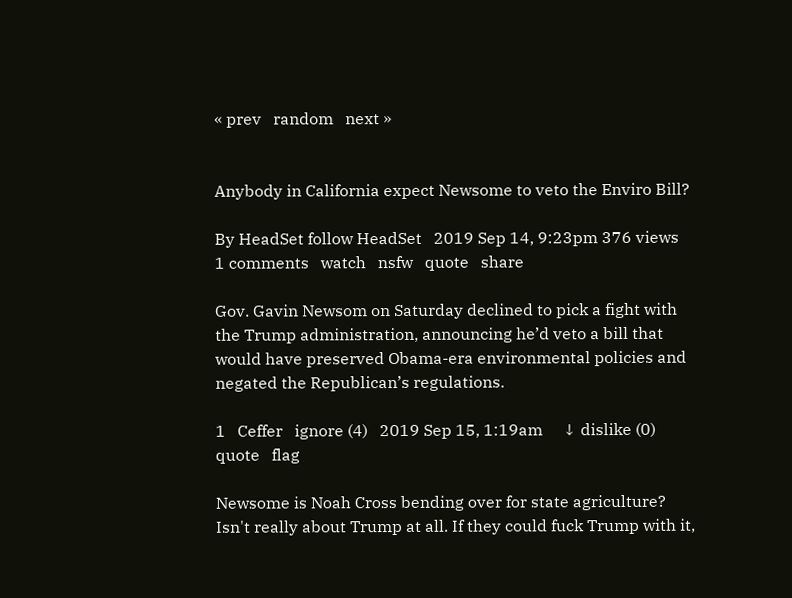« prev   random   next »


Anybody in California expect Newsome to veto the Enviro Bill?

By HeadSet follow HeadSet   2019 Sep 14, 9:23pm 376 views   1 comments   watch   nsfw   quote   share

Gov. Gavin Newsom on Saturday declined to pick a fight with the Trump administration, announcing he’d veto a bill that would have preserved Obama-era environmental policies and negated the Republican’s regulations.

1   Ceffer   ignore (4)   2019 Sep 15, 1:19am     ↓ dislike (0)   quote   flag

Newsome is Noah Cross bending over for state agriculture? Isn't really about Trump at all. If they could fuck Trump with it,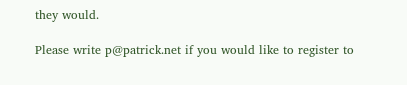they would.

Please write p@patrick.net if you would like to register to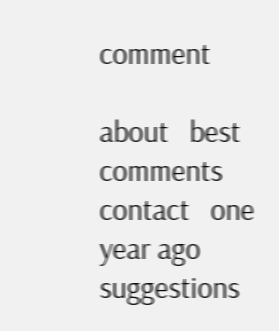comment

about   best comments   contact   one year ago   suggestions